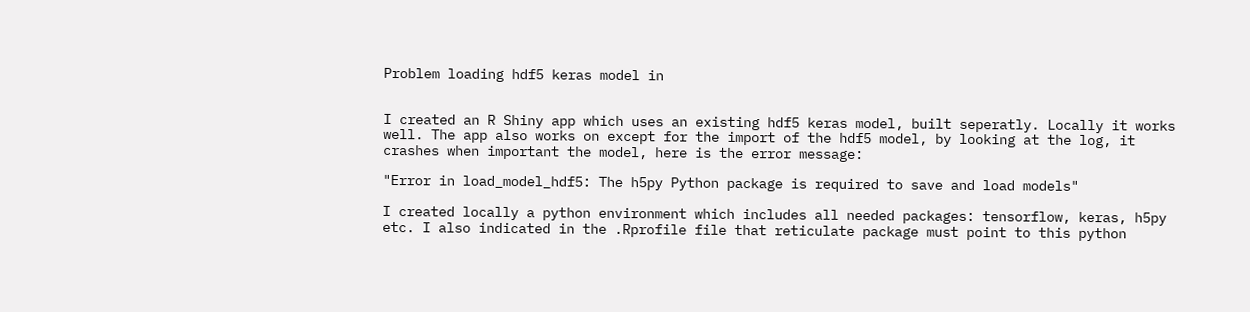Problem loading hdf5 keras model in


I created an R Shiny app which uses an existing hdf5 keras model, built seperatly. Locally it works well. The app also works on except for the import of the hdf5 model, by looking at the log, it crashes when important the model, here is the error message:

"Error in load_model_hdf5: The h5py Python package is required to save and load models"

I created locally a python environment which includes all needed packages: tensorflow, keras, h5py etc. I also indicated in the .Rprofile file that reticulate package must point to this python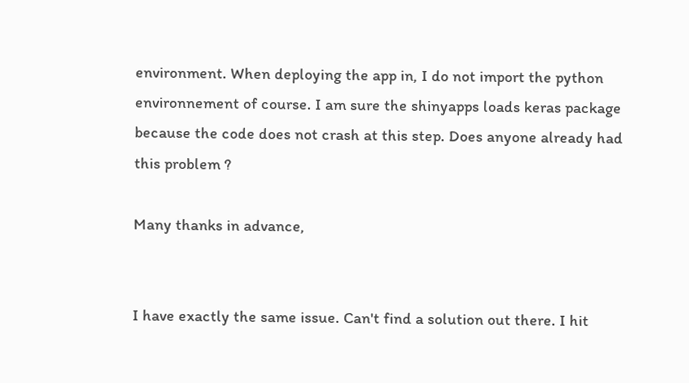environment. When deploying the app in, I do not import the python environnement of course. I am sure the shinyapps loads keras package because the code does not crash at this step. Does anyone already had this problem ?

Many thanks in advance,


I have exactly the same issue. Can't find a solution out there. I hit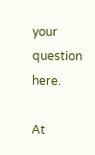your question here.

At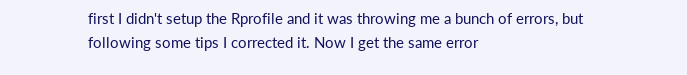first I didn't setup the Rprofile and it was throwing me a bunch of errors, but following some tips I corrected it. Now I get the same error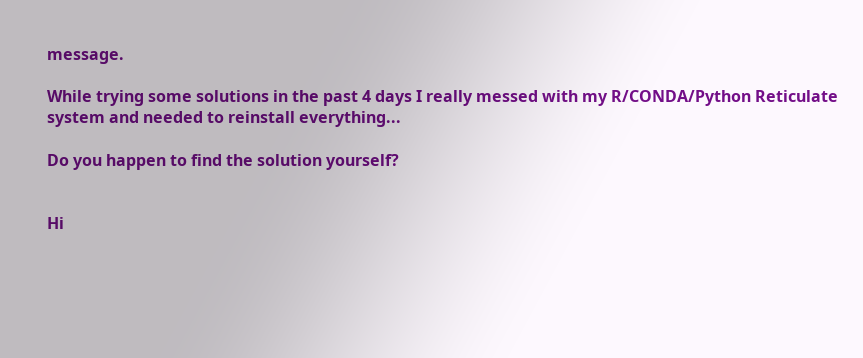message.

While trying some solutions in the past 4 days I really messed with my R/CONDA/Python Reticulate system and needed to reinstall everything...

Do you happen to find the solution yourself?


Hi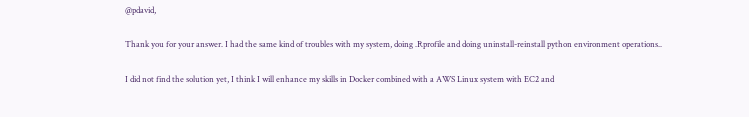@pdavid,

Thank you for your answer. I had the same kind of troubles with my system, doing .Rprofile and doing uninstall-reinstall python environment operations..

I did not find the solution yet, I think I will enhance my skills in Docker combined with a AWS Linux system with EC2 and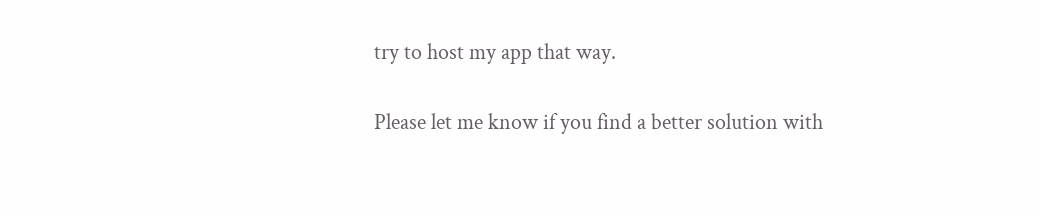try to host my app that way.

Please let me know if you find a better solution with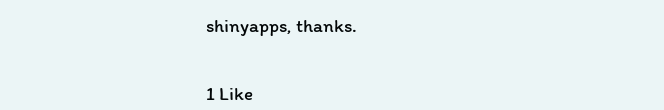shinyapps, thanks.


1 Like